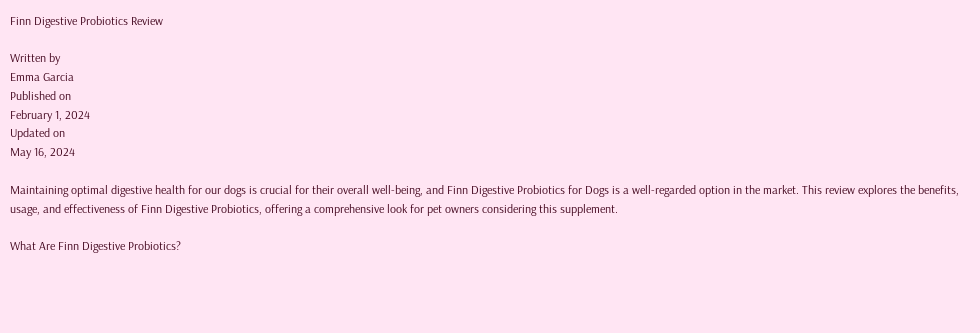Finn Digestive Probiotics Review

Written by
Emma Garcia
Published on
February 1, 2024
Updated on
May 16, 2024

Maintaining optimal digestive health for our dogs is crucial for their overall well-being, and Finn Digestive Probiotics for Dogs is a well-regarded option in the market. This review explores the benefits, usage, and effectiveness of Finn Digestive Probiotics, offering a comprehensive look for pet owners considering this supplement.

What Are Finn Digestive Probiotics?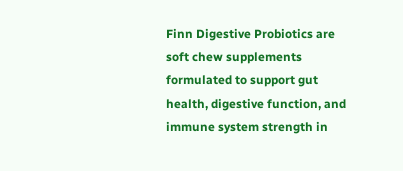Finn Digestive Probiotics are soft chew supplements formulated to support gut health, digestive function, and immune system strength in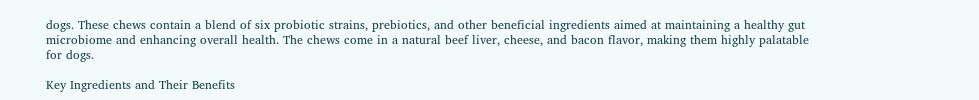dogs. These chews contain a blend of six probiotic strains, prebiotics, and other beneficial ingredients aimed at maintaining a healthy gut microbiome and enhancing overall health. The chews come in a natural beef liver, cheese, and bacon flavor, making them highly palatable for dogs.

Key Ingredients and Their Benefits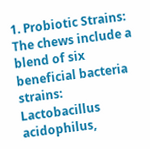1. Probiotic Strains: The chews include a blend of six beneficial bacteria strains: Lactobacillus acidophilus,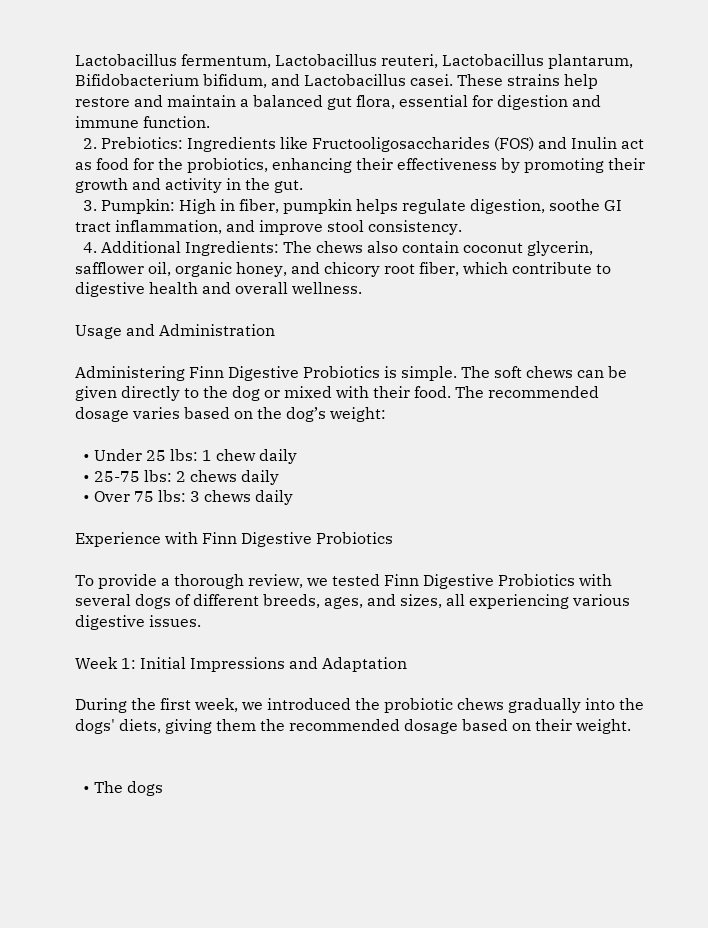Lactobacillus fermentum, Lactobacillus reuteri, Lactobacillus plantarum, Bifidobacterium bifidum, and Lactobacillus casei. These strains help restore and maintain a balanced gut flora, essential for digestion and immune function.
  2. Prebiotics: Ingredients like Fructooligosaccharides (FOS) and Inulin act as food for the probiotics, enhancing their effectiveness by promoting their growth and activity in the gut.
  3. Pumpkin: High in fiber, pumpkin helps regulate digestion, soothe GI tract inflammation, and improve stool consistency.
  4. Additional Ingredients: The chews also contain coconut glycerin, safflower oil, organic honey, and chicory root fiber, which contribute to digestive health and overall wellness.

Usage and Administration

Administering Finn Digestive Probiotics is simple. The soft chews can be given directly to the dog or mixed with their food. The recommended dosage varies based on the dog’s weight:

  • Under 25 lbs: 1 chew daily
  • 25-75 lbs: 2 chews daily
  • Over 75 lbs: 3 chews daily

Experience with Finn Digestive Probiotics

To provide a thorough review, we tested Finn Digestive Probiotics with several dogs of different breeds, ages, and sizes, all experiencing various digestive issues.

Week 1: Initial Impressions and Adaptation

During the first week, we introduced the probiotic chews gradually into the dogs' diets, giving them the recommended dosage based on their weight.


  • The dogs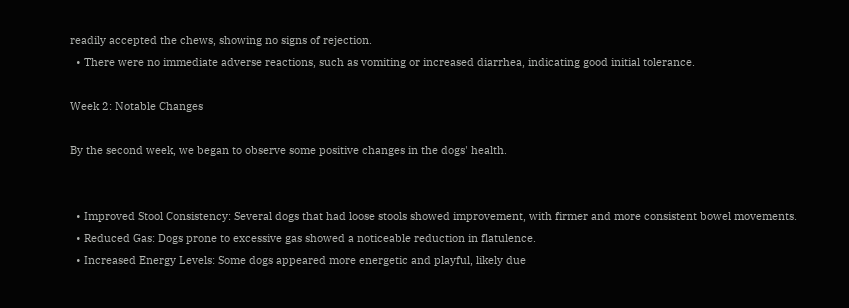readily accepted the chews, showing no signs of rejection.
  • There were no immediate adverse reactions, such as vomiting or increased diarrhea, indicating good initial tolerance.

Week 2: Notable Changes

By the second week, we began to observe some positive changes in the dogs' health.


  • Improved Stool Consistency: Several dogs that had loose stools showed improvement, with firmer and more consistent bowel movements.
  • Reduced Gas: Dogs prone to excessive gas showed a noticeable reduction in flatulence.
  • Increased Energy Levels: Some dogs appeared more energetic and playful, likely due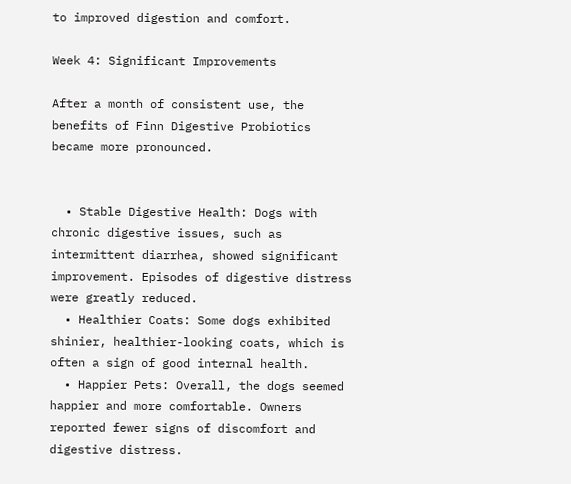to improved digestion and comfort.

Week 4: Significant Improvements

After a month of consistent use, the benefits of Finn Digestive Probiotics became more pronounced.


  • Stable Digestive Health: Dogs with chronic digestive issues, such as intermittent diarrhea, showed significant improvement. Episodes of digestive distress were greatly reduced.
  • Healthier Coats: Some dogs exhibited shinier, healthier-looking coats, which is often a sign of good internal health.
  • Happier Pets: Overall, the dogs seemed happier and more comfortable. Owners reported fewer signs of discomfort and digestive distress.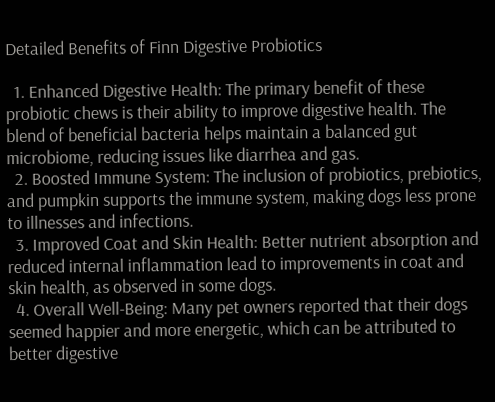Detailed Benefits of Finn Digestive Probiotics

  1. Enhanced Digestive Health: The primary benefit of these probiotic chews is their ability to improve digestive health. The blend of beneficial bacteria helps maintain a balanced gut microbiome, reducing issues like diarrhea and gas.
  2. Boosted Immune System: The inclusion of probiotics, prebiotics, and pumpkin supports the immune system, making dogs less prone to illnesses and infections.
  3. Improved Coat and Skin Health: Better nutrient absorption and reduced internal inflammation lead to improvements in coat and skin health, as observed in some dogs.
  4. Overall Well-Being: Many pet owners reported that their dogs seemed happier and more energetic, which can be attributed to better digestive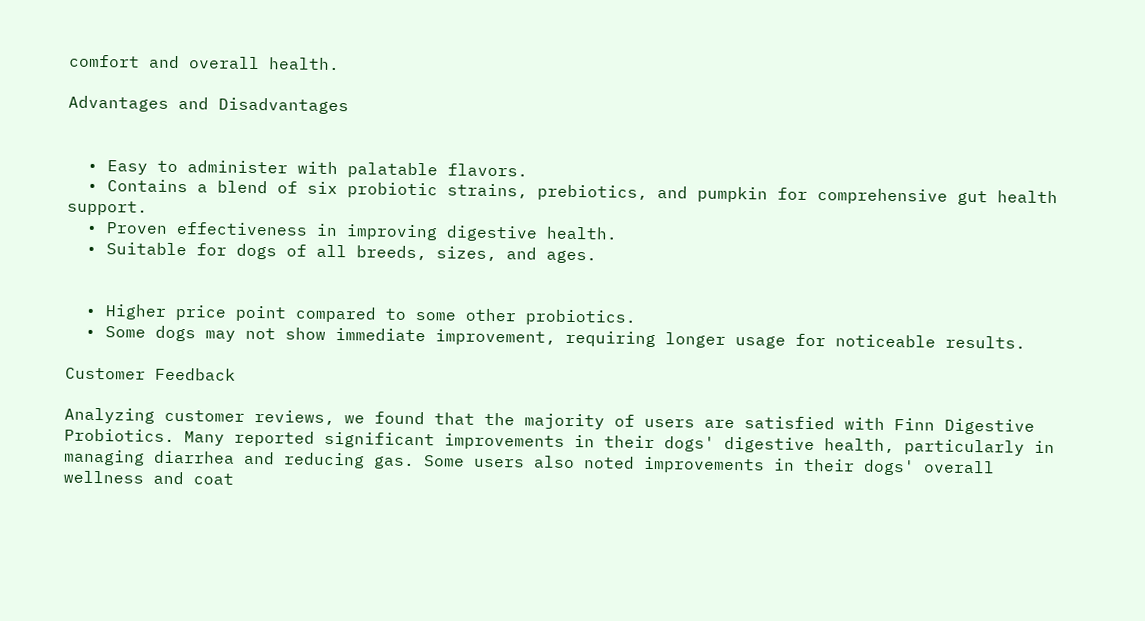comfort and overall health.

Advantages and Disadvantages


  • Easy to administer with palatable flavors.
  • Contains a blend of six probiotic strains, prebiotics, and pumpkin for comprehensive gut health support.
  • Proven effectiveness in improving digestive health.
  • Suitable for dogs of all breeds, sizes, and ages.


  • Higher price point compared to some other probiotics.
  • Some dogs may not show immediate improvement, requiring longer usage for noticeable results.

Customer Feedback

Analyzing customer reviews, we found that the majority of users are satisfied with Finn Digestive Probiotics. Many reported significant improvements in their dogs' digestive health, particularly in managing diarrhea and reducing gas. Some users also noted improvements in their dogs' overall wellness and coat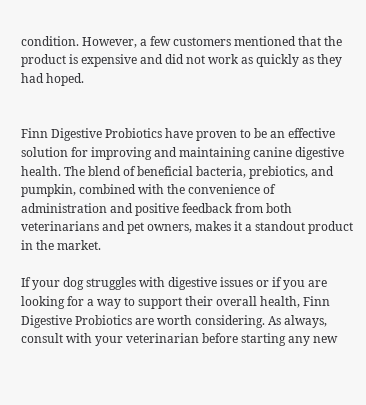condition. However, a few customers mentioned that the product is expensive and did not work as quickly as they had hoped.


Finn Digestive Probiotics have proven to be an effective solution for improving and maintaining canine digestive health. The blend of beneficial bacteria, prebiotics, and pumpkin, combined with the convenience of administration and positive feedback from both veterinarians and pet owners, makes it a standout product in the market.

If your dog struggles with digestive issues or if you are looking for a way to support their overall health, Finn Digestive Probiotics are worth considering. As always, consult with your veterinarian before starting any new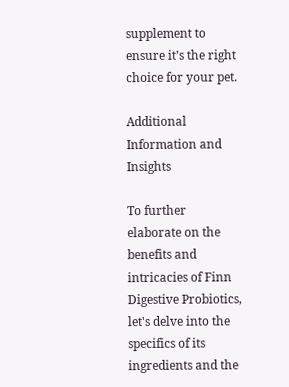supplement to ensure it’s the right choice for your pet.

Additional Information and Insights

To further elaborate on the benefits and intricacies of Finn Digestive Probiotics, let's delve into the specifics of its ingredients and the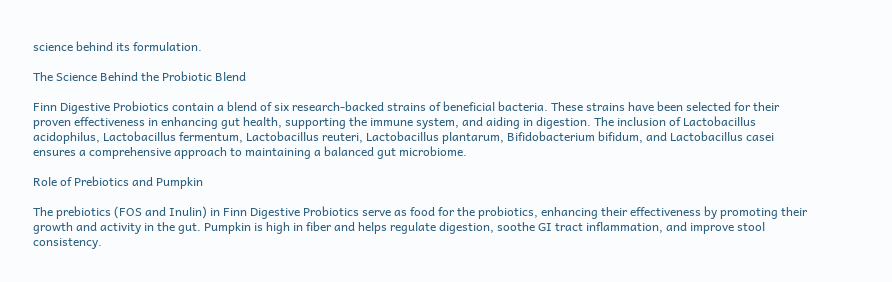science behind its formulation.

The Science Behind the Probiotic Blend

Finn Digestive Probiotics contain a blend of six research-backed strains of beneficial bacteria. These strains have been selected for their proven effectiveness in enhancing gut health, supporting the immune system, and aiding in digestion. The inclusion of Lactobacillus acidophilus, Lactobacillus fermentum, Lactobacillus reuteri, Lactobacillus plantarum, Bifidobacterium bifidum, and Lactobacillus casei ensures a comprehensive approach to maintaining a balanced gut microbiome.

Role of Prebiotics and Pumpkin

The prebiotics (FOS and Inulin) in Finn Digestive Probiotics serve as food for the probiotics, enhancing their effectiveness by promoting their growth and activity in the gut. Pumpkin is high in fiber and helps regulate digestion, soothe GI tract inflammation, and improve stool consistency.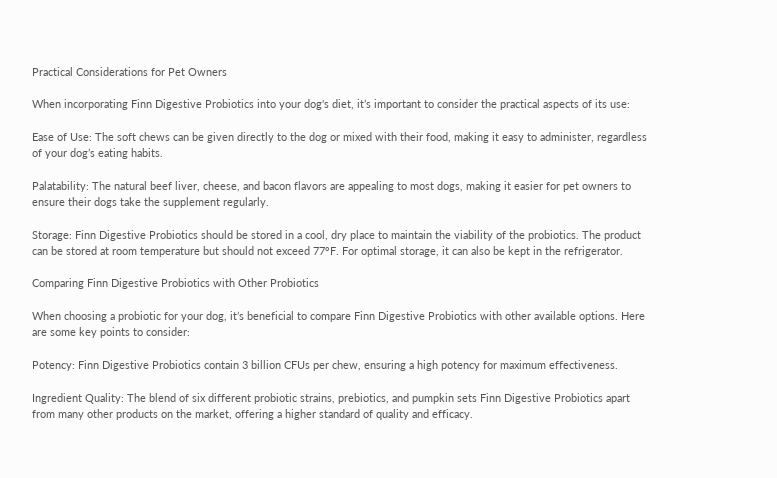Practical Considerations for Pet Owners

When incorporating Finn Digestive Probiotics into your dog's diet, it’s important to consider the practical aspects of its use:

Ease of Use: The soft chews can be given directly to the dog or mixed with their food, making it easy to administer, regardless of your dog’s eating habits.

Palatability: The natural beef liver, cheese, and bacon flavors are appealing to most dogs, making it easier for pet owners to ensure their dogs take the supplement regularly.

Storage: Finn Digestive Probiotics should be stored in a cool, dry place to maintain the viability of the probiotics. The product can be stored at room temperature but should not exceed 77°F. For optimal storage, it can also be kept in the refrigerator.

Comparing Finn Digestive Probiotics with Other Probiotics

When choosing a probiotic for your dog, it’s beneficial to compare Finn Digestive Probiotics with other available options. Here are some key points to consider:

Potency: Finn Digestive Probiotics contain 3 billion CFUs per chew, ensuring a high potency for maximum effectiveness.

Ingredient Quality: The blend of six different probiotic strains, prebiotics, and pumpkin sets Finn Digestive Probiotics apart from many other products on the market, offering a higher standard of quality and efficacy.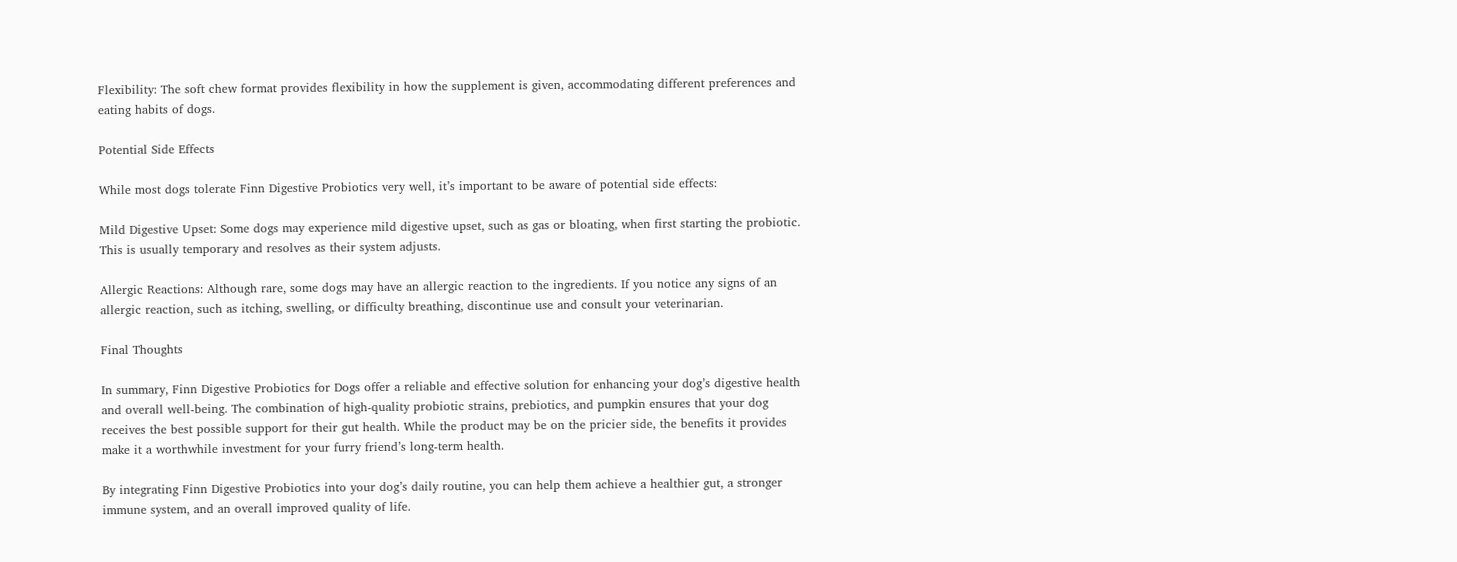Flexibility: The soft chew format provides flexibility in how the supplement is given, accommodating different preferences and eating habits of dogs.

Potential Side Effects

While most dogs tolerate Finn Digestive Probiotics very well, it’s important to be aware of potential side effects:

Mild Digestive Upset: Some dogs may experience mild digestive upset, such as gas or bloating, when first starting the probiotic. This is usually temporary and resolves as their system adjusts.

Allergic Reactions: Although rare, some dogs may have an allergic reaction to the ingredients. If you notice any signs of an allergic reaction, such as itching, swelling, or difficulty breathing, discontinue use and consult your veterinarian.

Final Thoughts

In summary, Finn Digestive Probiotics for Dogs offer a reliable and effective solution for enhancing your dog’s digestive health and overall well-being. The combination of high-quality probiotic strains, prebiotics, and pumpkin ensures that your dog receives the best possible support for their gut health. While the product may be on the pricier side, the benefits it provides make it a worthwhile investment for your furry friend’s long-term health.

By integrating Finn Digestive Probiotics into your dog’s daily routine, you can help them achieve a healthier gut, a stronger immune system, and an overall improved quality of life.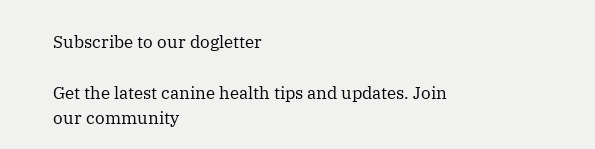Subscribe to our dogletter

Get the latest canine health tips and updates. Join our community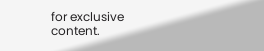for exclusive content.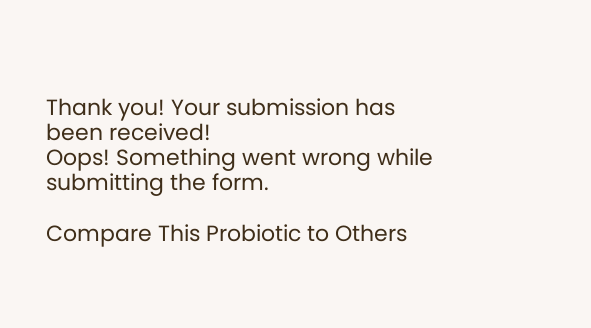Thank you! Your submission has been received!
Oops! Something went wrong while submitting the form.

Compare This Probiotic to Others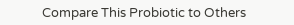Compare This Probiotic to Others